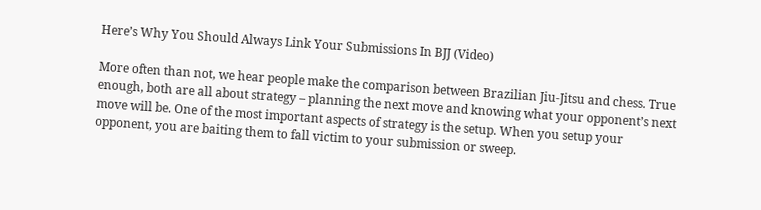Here’s Why You Should Always Link Your Submissions In BJJ (Video)

More often than not, we hear people make the comparison between Brazilian Jiu-Jitsu and chess. True enough, both are all about strategy – planning the next move and knowing what your opponent’s next move will be. One of the most important aspects of strategy is the setup. When you setup your opponent, you are baiting them to fall victim to your submission or sweep.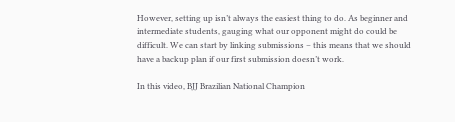However, setting up isn’t always the easiest thing to do. As beginner and intermediate students, gauging what our opponent might do could be difficult. We can start by linking submissions – this means that we should have a backup plan if our first submission doesn’t work.

In this video, BJJ Brazilian National Champion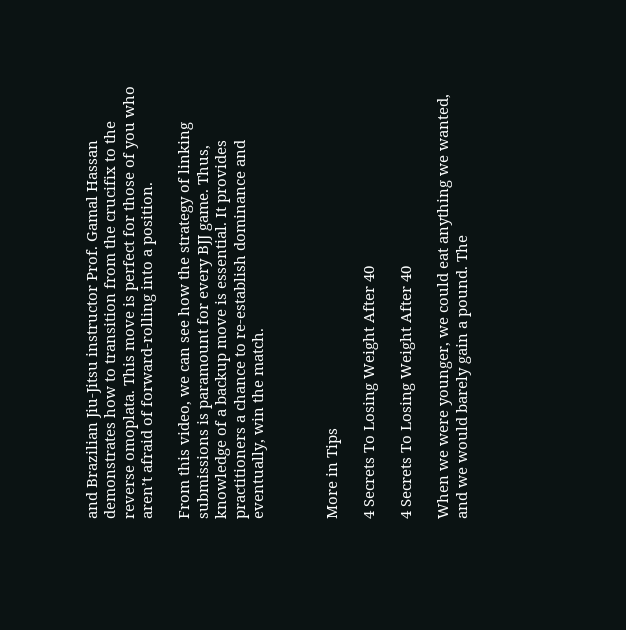and Brazilian Jiu-Jitsu instructor Prof. Gamal Hassan demonstrates how to transition from the crucifix to the reverse omoplata. This move is perfect for those of you who aren’t afraid of forward-rolling into a position.

From this video, we can see how the strategy of linking submissions is paramount for every BJJ game. Thus, knowledge of a backup move is essential. It provides practitioners a chance to re-establish dominance and eventually, win the match.



More in Tips

4 Secrets To Losing Weight After 40

4 Secrets To Losing Weight After 40

When we were younger, we could eat anything we wanted, and we would barely gain a pound. The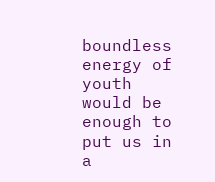boundless energy of youth would be enough to put us in a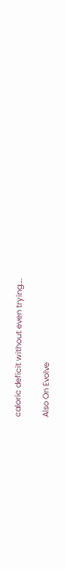caloric deficit without even trying….

Also On Evolve